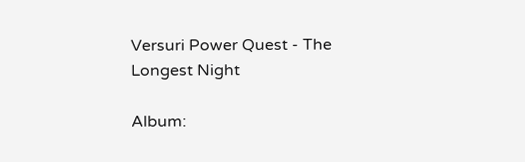Versuri Power Quest - The Longest Night

Album: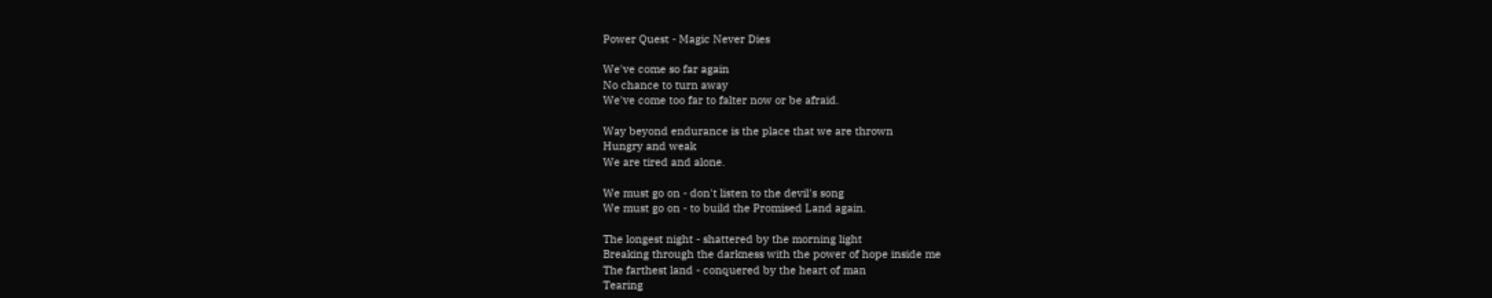Power Quest - Magic Never Dies

We've come so far again
No chance to turn away
We've come too far to falter now or be afraid.

Way beyond endurance is the place that we are thrown
Hungry and weak
We are tired and alone.

We must go on - don't listen to the devil's song
We must go on - to build the Promised Land again.

The longest night - shattered by the morning light
Breaking through the darkness with the power of hope inside me
The farthest land - conquered by the heart of man
Tearing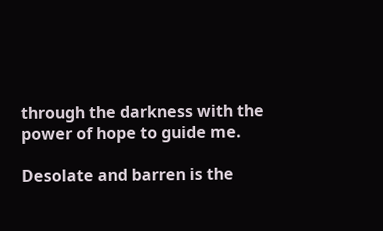through the darkness with the power of hope to guide me.

Desolate and barren is the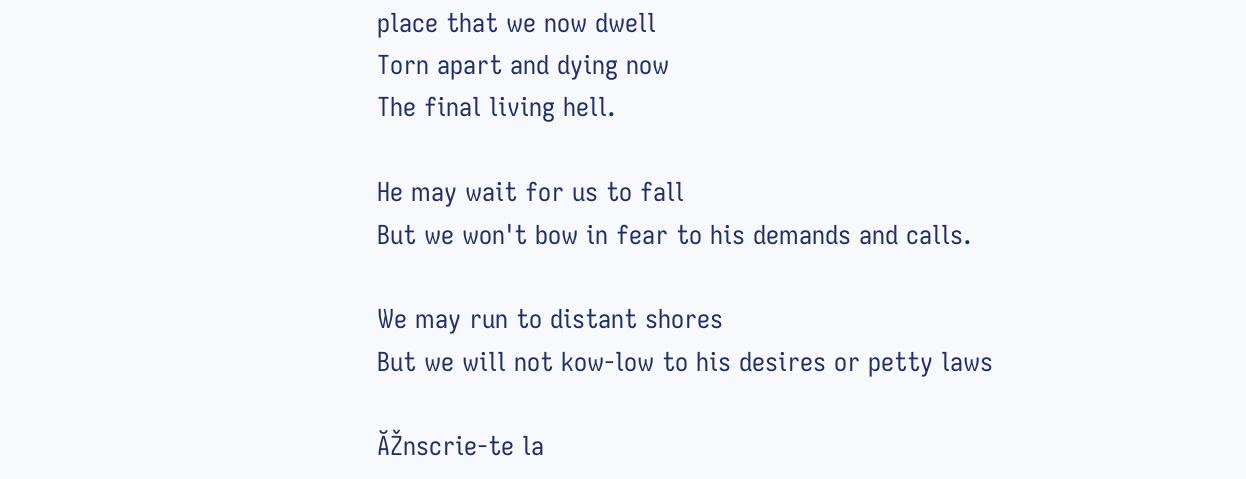place that we now dwell
Torn apart and dying now
The final living hell.

He may wait for us to fall
But we won't bow in fear to his demands and calls.

We may run to distant shores
But we will not kow-low to his desires or petty laws

ĂŽnscrie-te la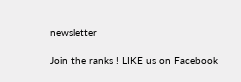newsletter

Join the ranks ! LIKE us on Facebook